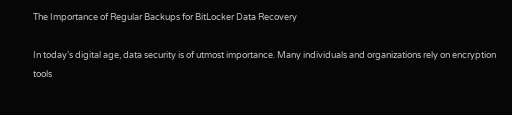The Importance of Regular Backups for BitLocker Data Recovery

In today’s digital age, data security is of utmost importance. Many individuals and organizations rely on encryption tools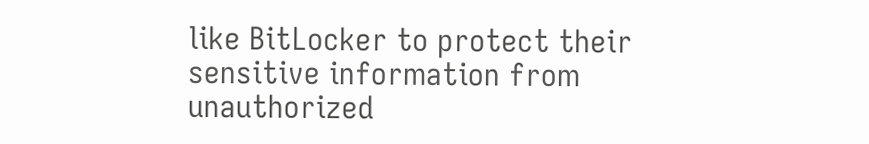like BitLocker to protect their sensitive information from unauthorized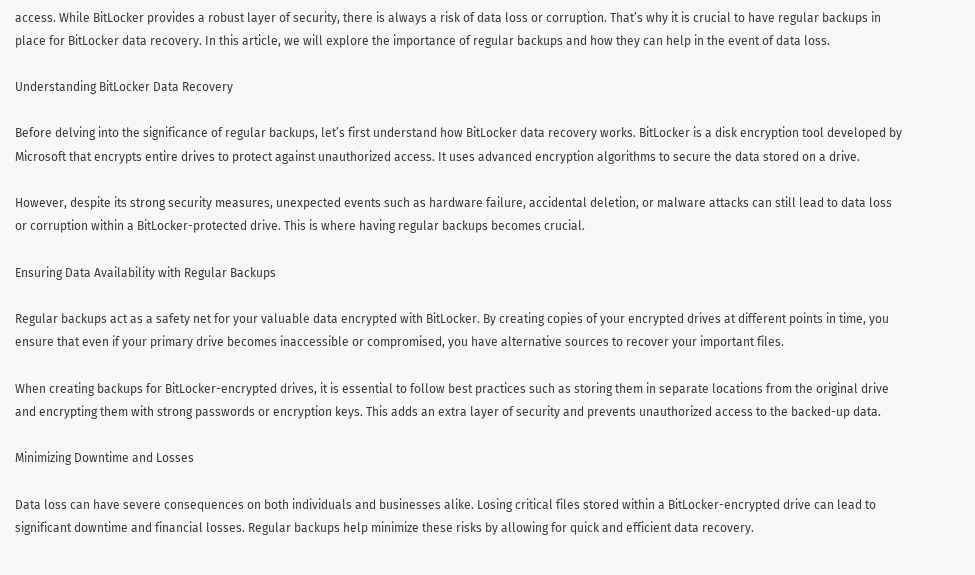access. While BitLocker provides a robust layer of security, there is always a risk of data loss or corruption. That’s why it is crucial to have regular backups in place for BitLocker data recovery. In this article, we will explore the importance of regular backups and how they can help in the event of data loss.

Understanding BitLocker Data Recovery

Before delving into the significance of regular backups, let’s first understand how BitLocker data recovery works. BitLocker is a disk encryption tool developed by Microsoft that encrypts entire drives to protect against unauthorized access. It uses advanced encryption algorithms to secure the data stored on a drive.

However, despite its strong security measures, unexpected events such as hardware failure, accidental deletion, or malware attacks can still lead to data loss or corruption within a BitLocker-protected drive. This is where having regular backups becomes crucial.

Ensuring Data Availability with Regular Backups

Regular backups act as a safety net for your valuable data encrypted with BitLocker. By creating copies of your encrypted drives at different points in time, you ensure that even if your primary drive becomes inaccessible or compromised, you have alternative sources to recover your important files.

When creating backups for BitLocker-encrypted drives, it is essential to follow best practices such as storing them in separate locations from the original drive and encrypting them with strong passwords or encryption keys. This adds an extra layer of security and prevents unauthorized access to the backed-up data.

Minimizing Downtime and Losses

Data loss can have severe consequences on both individuals and businesses alike. Losing critical files stored within a BitLocker-encrypted drive can lead to significant downtime and financial losses. Regular backups help minimize these risks by allowing for quick and efficient data recovery.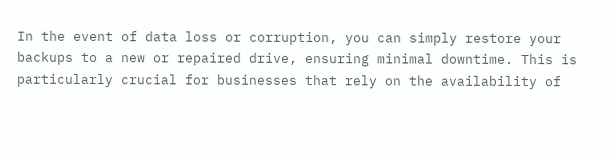In the event of data loss or corruption, you can simply restore your backups to a new or repaired drive, ensuring minimal downtime. This is particularly crucial for businesses that rely on the availability of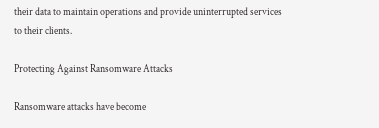their data to maintain operations and provide uninterrupted services to their clients.

Protecting Against Ransomware Attacks

Ransomware attacks have become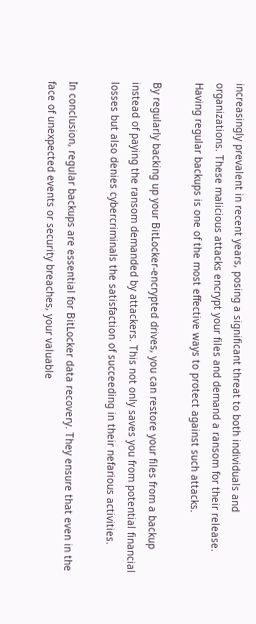increasingly prevalent in recent years, posing a significant threat to both individuals and organizations. These malicious attacks encrypt your files and demand a ransom for their release. Having regular backups is one of the most effective ways to protect against such attacks.

By regularly backing up your BitLocker-encrypted drives, you can restore your files from a backup instead of paying the ransom demanded by attackers. This not only saves you from potential financial losses but also denies cybercriminals the satisfaction of succeeding in their nefarious activities.

In conclusion, regular backups are essential for BitLocker data recovery. They ensure that even in the face of unexpected events or security breaches, your valuable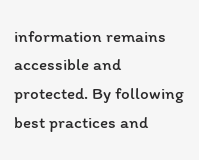information remains accessible and protected. By following best practices and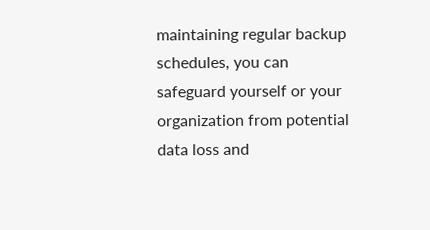maintaining regular backup schedules, you can safeguard yourself or your organization from potential data loss and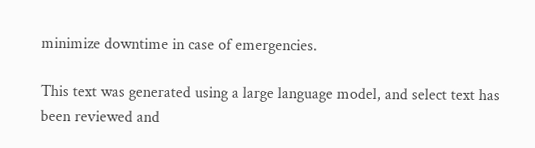minimize downtime in case of emergencies.

This text was generated using a large language model, and select text has been reviewed and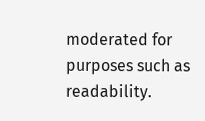moderated for purposes such as readability.